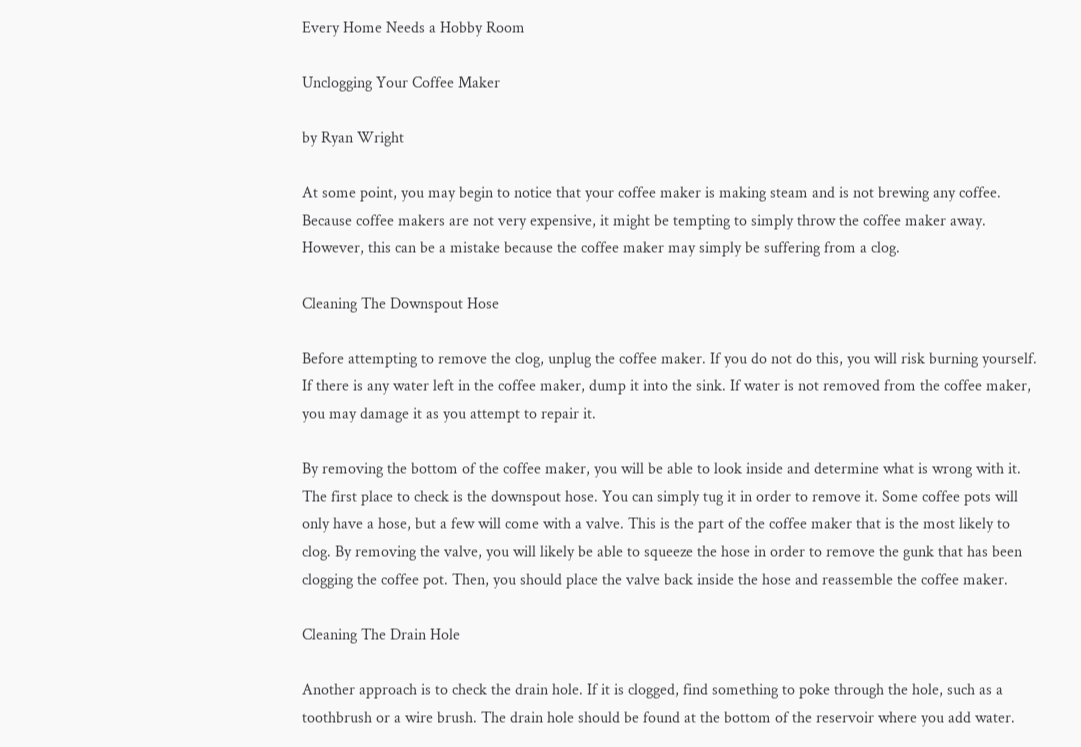Every Home Needs a Hobby Room

Unclogging Your Coffee Maker

by Ryan Wright

At some point, you may begin to notice that your coffee maker is making steam and is not brewing any coffee. Because coffee makers are not very expensive, it might be tempting to simply throw the coffee maker away. However, this can be a mistake because the coffee maker may simply be suffering from a clog.

Cleaning The Downspout Hose

Before attempting to remove the clog, unplug the coffee maker. If you do not do this, you will risk burning yourself. If there is any water left in the coffee maker, dump it into the sink. If water is not removed from the coffee maker, you may damage it as you attempt to repair it.

By removing the bottom of the coffee maker, you will be able to look inside and determine what is wrong with it. The first place to check is the downspout hose. You can simply tug it in order to remove it. Some coffee pots will only have a hose, but a few will come with a valve. This is the part of the coffee maker that is the most likely to clog. By removing the valve, you will likely be able to squeeze the hose in order to remove the gunk that has been clogging the coffee pot. Then, you should place the valve back inside the hose and reassemble the coffee maker.

Cleaning The Drain Hole

Another approach is to check the drain hole. If it is clogged, find something to poke through the hole, such as a toothbrush or a wire brush. The drain hole should be found at the bottom of the reservoir where you add water.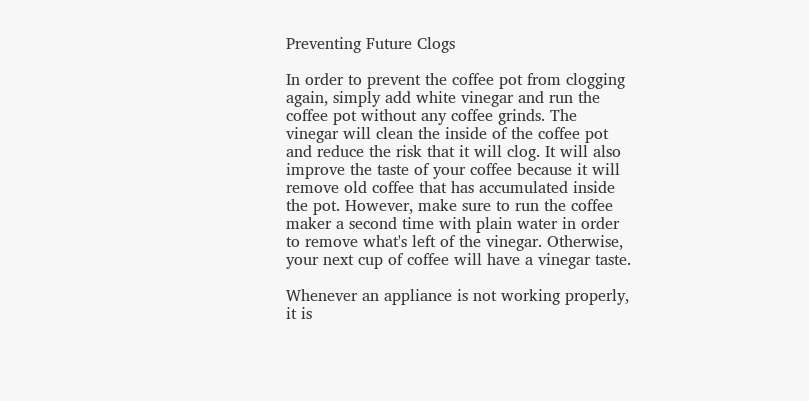Preventing Future Clogs

In order to prevent the coffee pot from clogging again, simply add white vinegar and run the coffee pot without any coffee grinds. The vinegar will clean the inside of the coffee pot and reduce the risk that it will clog. It will also improve the taste of your coffee because it will remove old coffee that has accumulated inside the pot. However, make sure to run the coffee maker a second time with plain water in order to remove what's left of the vinegar. Otherwise, your next cup of coffee will have a vinegar taste.

Whenever an appliance is not working properly, it is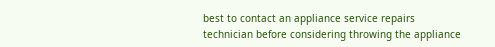best to contact an appliance service repairs technician before considering throwing the appliance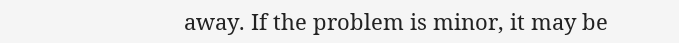away. If the problem is minor, it may be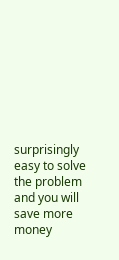surprisingly easy to solve the problem and you will save more money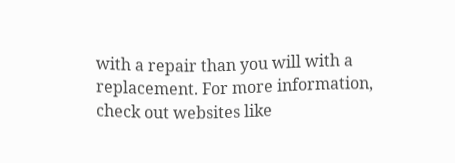with a repair than you will with a replacement. For more information, check out websites like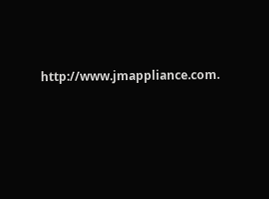http://www.jmappliance.com.